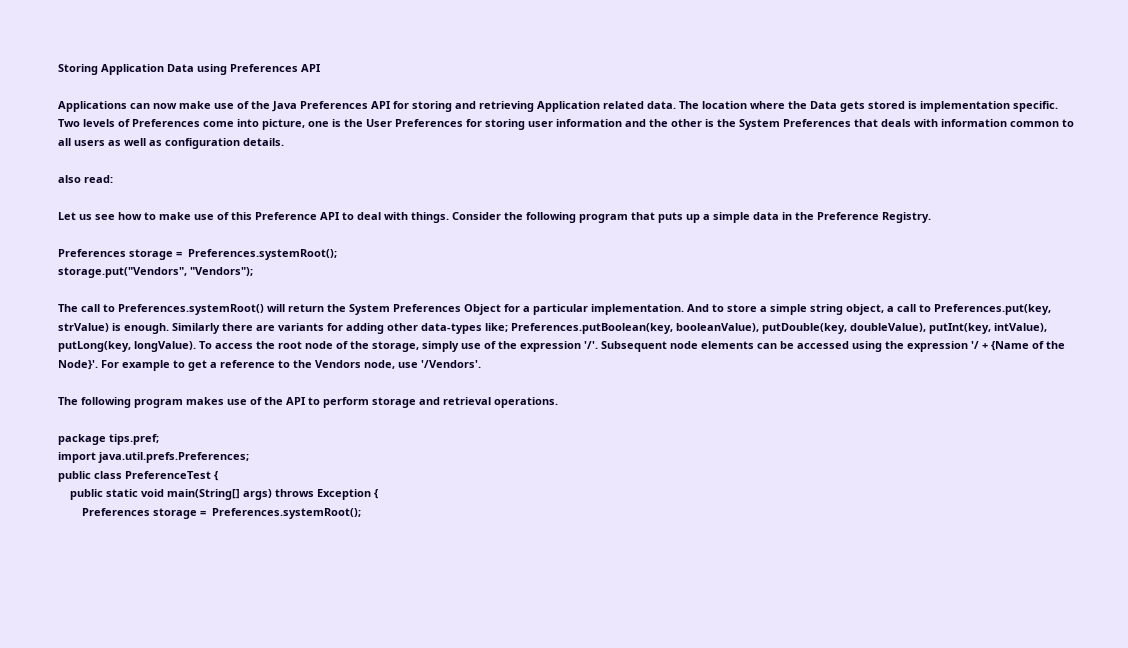Storing Application Data using Preferences API

Applications can now make use of the Java Preferences API for storing and retrieving Application related data. The location where the Data gets stored is implementation specific. Two levels of Preferences come into picture, one is the User Preferences for storing user information and the other is the System Preferences that deals with information common to all users as well as configuration details.

also read:

Let us see how to make use of this Preference API to deal with things. Consider the following program that puts up a simple data in the Preference Registry.

Preferences storage =  Preferences.systemRoot();
storage.put("Vendors", "Vendors");

The call to Preferences.systemRoot() will return the System Preferences Object for a particular implementation. And to store a simple string object, a call to Preferences.put(key, strValue) is enough. Similarly there are variants for adding other data-types like; Preferences.putBoolean(key, booleanValue), putDouble(key, doubleValue), putInt(key, intValue), putLong(key, longValue). To access the root node of the storage, simply use of the expression '/'. Subsequent node elements can be accessed using the expression '/ + {Name of the Node}'. For example to get a reference to the Vendors node, use '/Vendors'.

The following program makes use of the API to perform storage and retrieval operations.

package tips.pref;
import java.util.prefs.Preferences;
public class PreferenceTest {
    public static void main(String[] args) throws Exception {
        Preferences storage =  Preferences.systemRoot();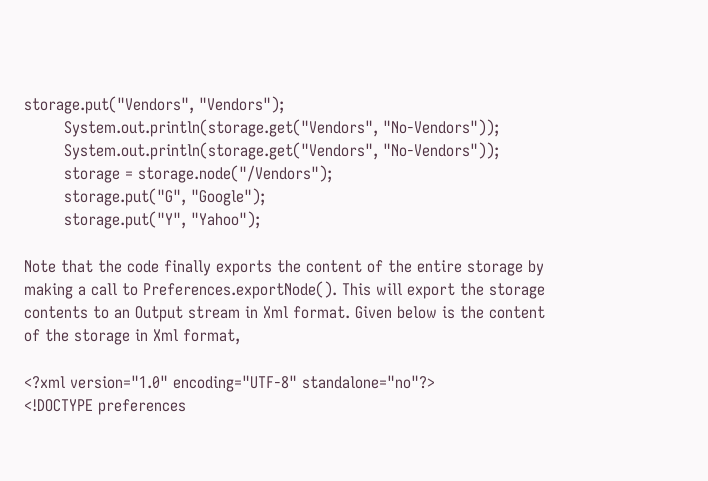storage.put("Vendors", "Vendors");
        System.out.println(storage.get("Vendors", "No-Vendors"));
        System.out.println(storage.get("Vendors", "No-Vendors"));
        storage = storage.node("/Vendors");
        storage.put("G", "Google");
        storage.put("Y", "Yahoo");

Note that the code finally exports the content of the entire storage by making a call to Preferences.exportNode(). This will export the storage contents to an Output stream in Xml format. Given below is the content of the storage in Xml format,

<?xml version="1.0" encoding="UTF-8" standalone="no"?>
<!DOCTYPE preferences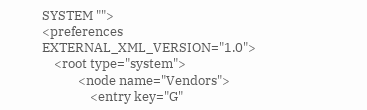SYSTEM "">
<preferences EXTERNAL_XML_VERSION="1.0">
    <root type="system">
            <node name="Vendors">
                <entry key="G"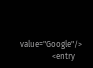value="Google"/>
                <entry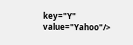key="Y" value="Yahoo"/>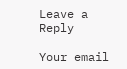Leave a Reply

Your email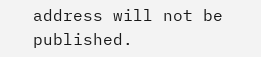address will not be published.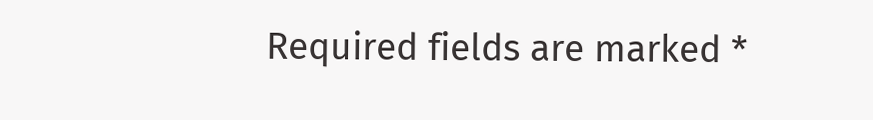Required fields are marked *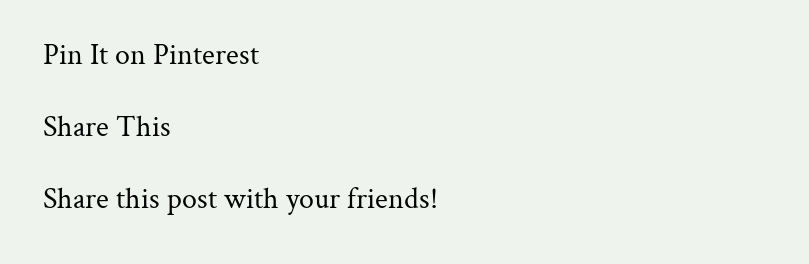Pin It on Pinterest

Share This

Share this post with your friends!